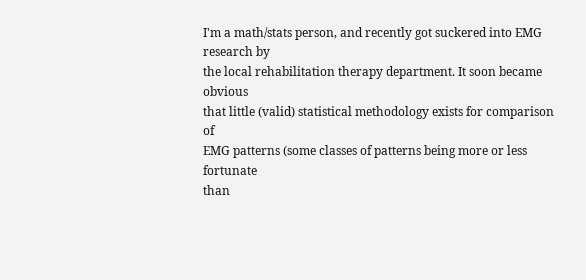I'm a math/stats person, and recently got suckered into EMG research by
the local rehabilitation therapy department. It soon became obvious
that little (valid) statistical methodology exists for comparison of
EMG patterns (some classes of patterns being more or less fortunate
than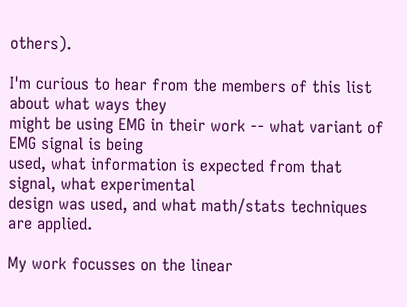others).

I'm curious to hear from the members of this list about what ways they
might be using EMG in their work -- what variant of EMG signal is being
used, what information is expected from that signal, what experimental
design was used, and what math/stats techniques are applied.

My work focusses on the linear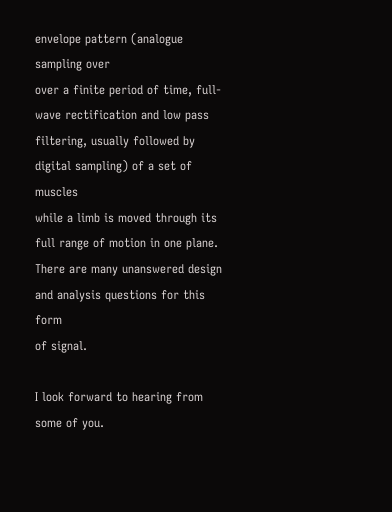envelope pattern (analogue sampling over
over a finite period of time, full-wave rectification and low pass
filtering, usually followed by digital sampling) of a set of muscles
while a limb is moved through its full range of motion in one plane.
There are many unanswered design and analysis questions for this form
of signal.

I look forward to hearing from some of you.